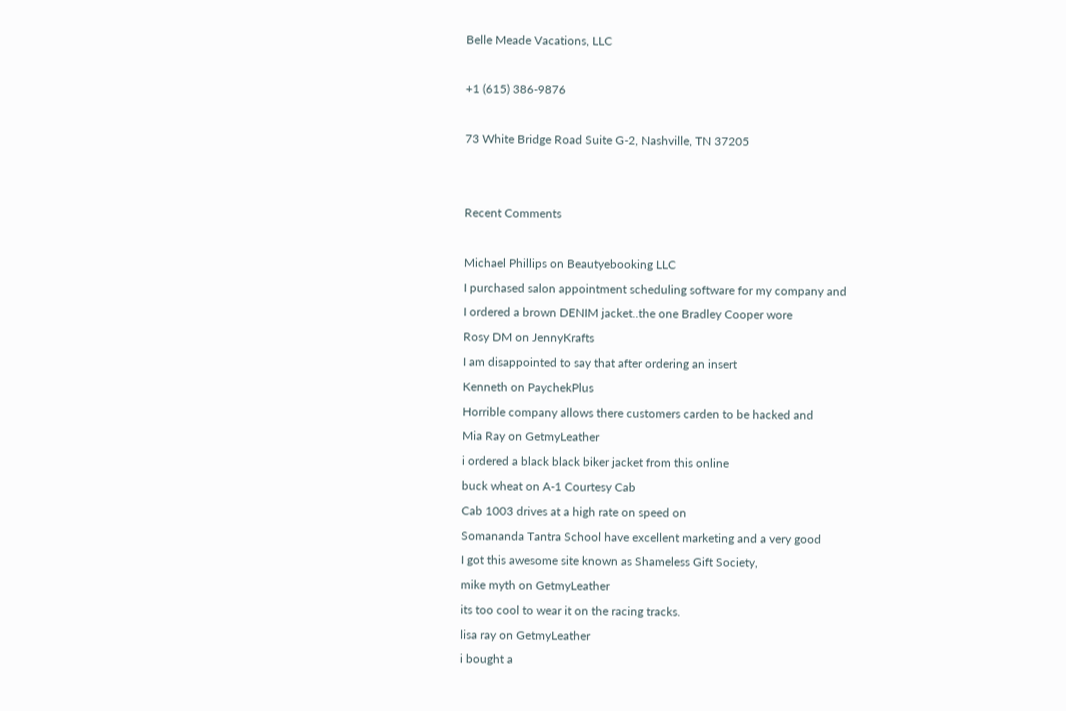Belle Meade Vacations, LLC

+1 (615) 386-9876

73 White Bridge Road Suite G-2, Nashville, TN 37205


Recent Comments

Michael Phillips on Beautyebooking LLC
I purchased salon appointment scheduling software for my company and
I ordered a brown DENIM jacket..the one Bradley Cooper wore
Rosy DM on JennyKrafts
I am disappointed to say that after ordering an insert
Kenneth on PaychekPlus
Horrible company allows there customers carden to be hacked and
Mia Ray on GetmyLeather
i ordered a black black biker jacket from this online
buck wheat on A-1 Courtesy Cab
Cab 1003 drives at a high rate on speed on
Somananda Tantra School have excellent marketing and a very good
I got this awesome site known as Shameless Gift Society,
mike myth on GetmyLeather
its too cool to wear it on the racing tracks.
lisa ray on GetmyLeather
i bought a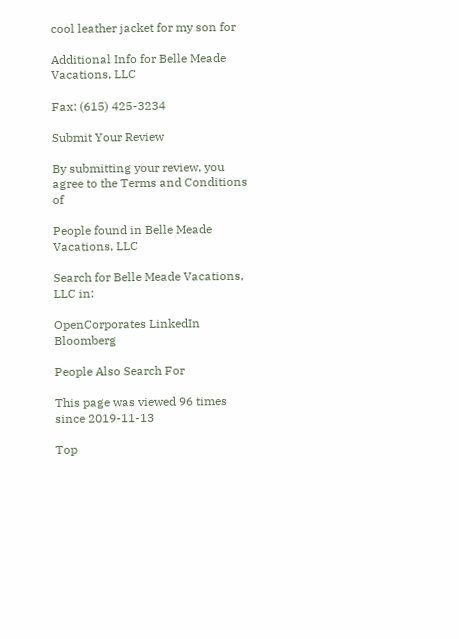cool leather jacket for my son for

Additional Info for Belle Meade Vacations, LLC

Fax: (615) 425-3234

Submit Your Review

By submitting your review, you agree to the Terms and Conditions of

People found in Belle Meade Vacations, LLC

Search for Belle Meade Vacations, LLC in:

OpenCorporates LinkedIn Bloomberg

People Also Search For

This page was viewed 96 times since 2019-11-13

Top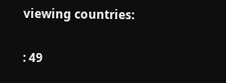viewing countries:

: 49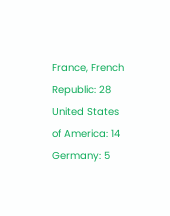France, French Republic: 28
United States of America: 14
Germany: 5